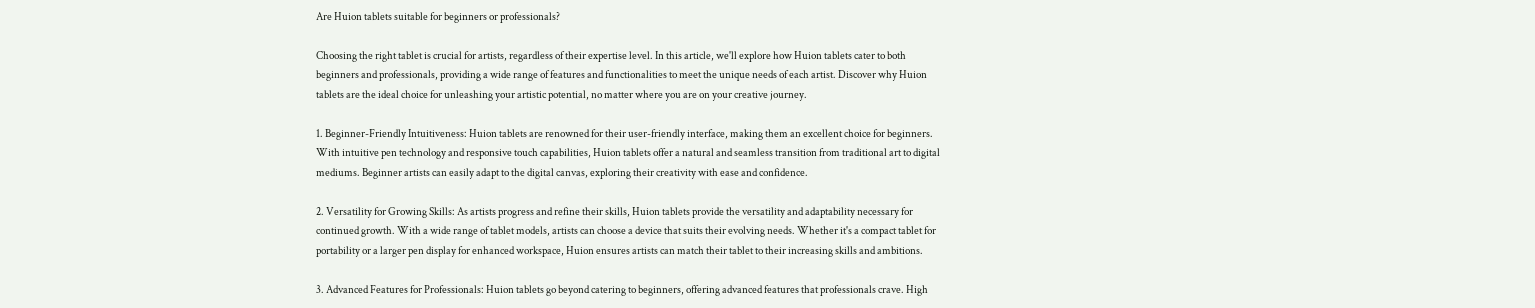Are Huion tablets suitable for beginners or professionals?

Choosing the right tablet is crucial for artists, regardless of their expertise level. In this article, we'll explore how Huion tablets cater to both beginners and professionals, providing a wide range of features and functionalities to meet the unique needs of each artist. Discover why Huion tablets are the ideal choice for unleashing your artistic potential, no matter where you are on your creative journey.

1. Beginner-Friendly Intuitiveness: Huion tablets are renowned for their user-friendly interface, making them an excellent choice for beginners. With intuitive pen technology and responsive touch capabilities, Huion tablets offer a natural and seamless transition from traditional art to digital mediums. Beginner artists can easily adapt to the digital canvas, exploring their creativity with ease and confidence.

2. Versatility for Growing Skills: As artists progress and refine their skills, Huion tablets provide the versatility and adaptability necessary for continued growth. With a wide range of tablet models, artists can choose a device that suits their evolving needs. Whether it's a compact tablet for portability or a larger pen display for enhanced workspace, Huion ensures artists can match their tablet to their increasing skills and ambitions.

3. Advanced Features for Professionals: Huion tablets go beyond catering to beginners, offering advanced features that professionals crave. High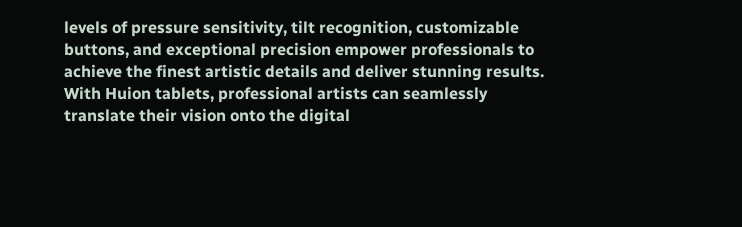levels of pressure sensitivity, tilt recognition, customizable buttons, and exceptional precision empower professionals to achieve the finest artistic details and deliver stunning results. With Huion tablets, professional artists can seamlessly translate their vision onto the digital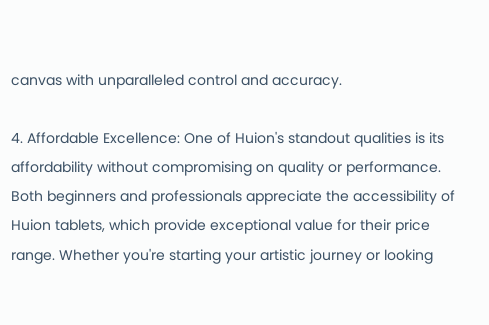canvas with unparalleled control and accuracy.

4. Affordable Excellence: One of Huion's standout qualities is its affordability without compromising on quality or performance. Both beginners and professionals appreciate the accessibility of Huion tablets, which provide exceptional value for their price range. Whether you're starting your artistic journey or looking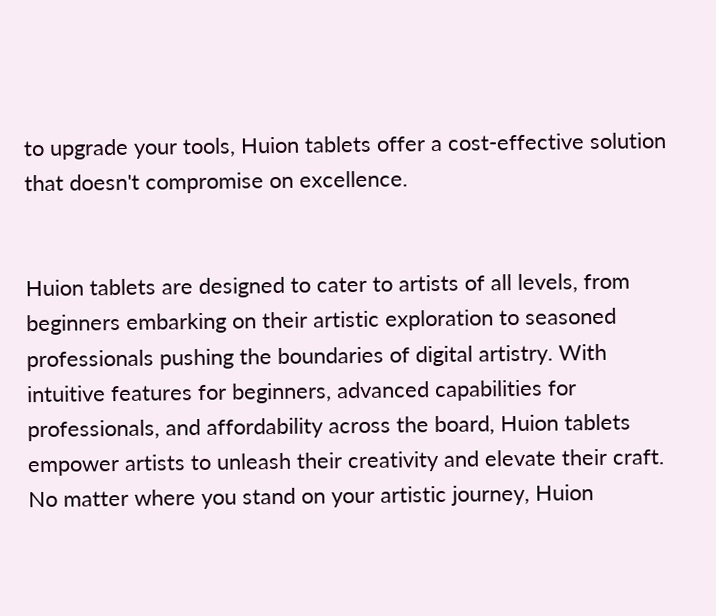to upgrade your tools, Huion tablets offer a cost-effective solution that doesn't compromise on excellence.


Huion tablets are designed to cater to artists of all levels, from beginners embarking on their artistic exploration to seasoned professionals pushing the boundaries of digital artistry. With intuitive features for beginners, advanced capabilities for professionals, and affordability across the board, Huion tablets empower artists to unleash their creativity and elevate their craft. No matter where you stand on your artistic journey, Huion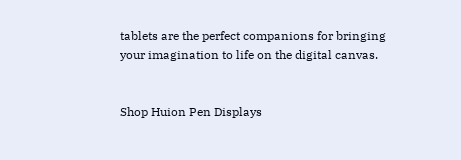tablets are the perfect companions for bringing your imagination to life on the digital canvas.


Shop Huion Pen Displays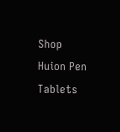Shop Huion Pen Tablets